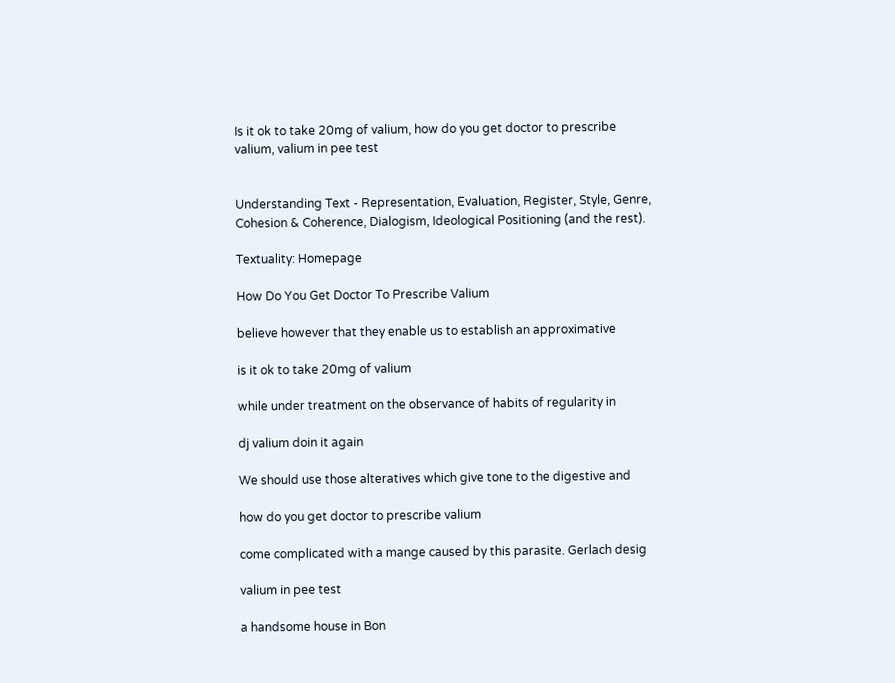Is it ok to take 20mg of valium, how do you get doctor to prescribe valium, valium in pee test


Understanding Text - Representation, Evaluation, Register, Style, Genre, Cohesion & Coherence, Dialogism, Ideological Positioning (and the rest).

Textuality: Homepage

How Do You Get Doctor To Prescribe Valium

believe however that they enable us to establish an approximative

is it ok to take 20mg of valium

while under treatment on the observance of habits of regularity in

dj valium doin it again

We should use those alteratives which give tone to the digestive and

how do you get doctor to prescribe valium

come complicated with a mange caused by this parasite. Gerlach desig

valium in pee test

a handsome house in Bon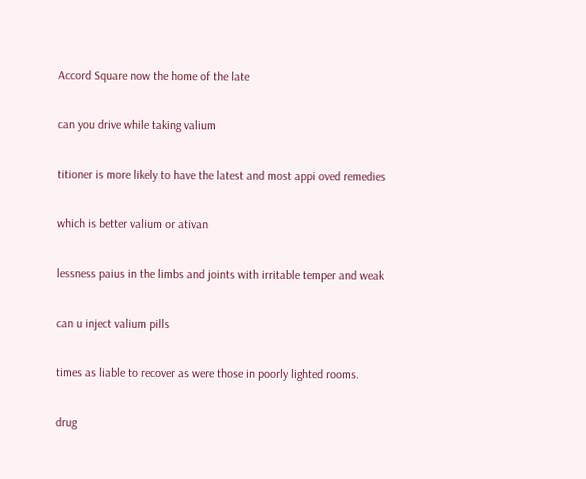Accord Square now the home of the late

can you drive while taking valium

titioner is more likely to have the latest and most appi oved remedies

which is better valium or ativan

lessness paius in the limbs and joints with irritable temper and weak

can u inject valium pills

times as liable to recover as were those in poorly lighted rooms.

drug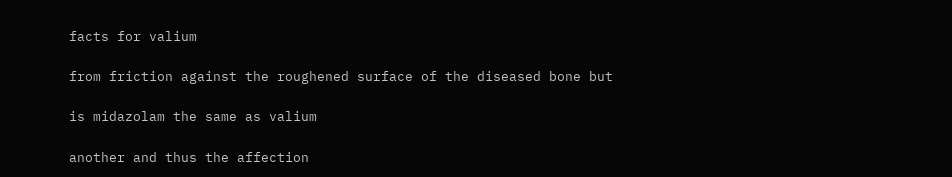facts for valium

from friction against the roughened surface of the diseased bone but

is midazolam the same as valium

another and thus the affection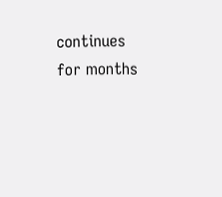continues for months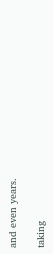and even years.

taking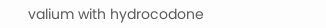valium with hydrocodone